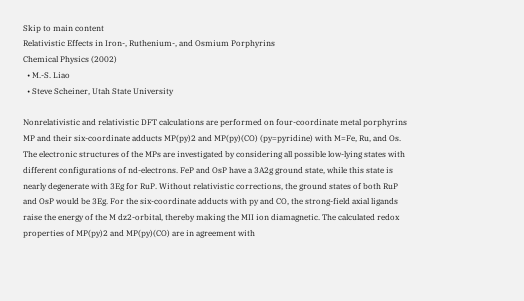Skip to main content
Relativistic Effects in Iron-, Ruthenium-, and Osmium Porphyrins
Chemical Physics (2002)
  • M.-S. Liao
  • Steve Scheiner, Utah State University

Nonrelativistic and relativistic DFT calculations are performed on four-coordinate metal porphyrins MP and their six-coordinate adducts MP(py)2 and MP(py)(CO) (py=pyridine) with M=Fe, Ru, and Os. The electronic structures of the MPs are investigated by considering all possible low-lying states with different configurations of nd-electrons. FeP and OsP have a 3A2g ground state, while this state is nearly degenerate with 3Eg for RuP. Without relativistic corrections, the ground states of both RuP and OsP would be 3Eg. For the six-coordinate adducts with py and CO, the strong-field axial ligands raise the energy of the M dz2-orbital, thereby making the MII ion diamagnetic. The calculated redox properties of MP(py)2 and MP(py)(CO) are in agreement with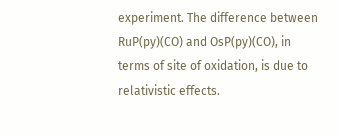experiment. The difference between RuP(py)(CO) and OsP(py)(CO), in terms of site of oxidation, is due to relativistic effects.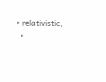• relativistic,
  •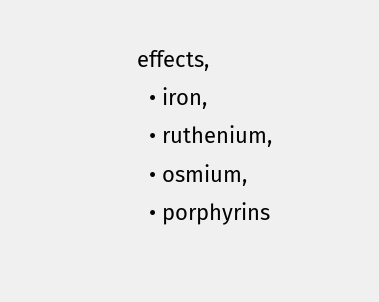effects,
  • iron,
  • ruthenium,
  • osmium,
  • porphyrins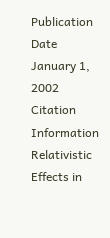Publication Date
January 1, 2002
Citation Information
Relativistic Effects in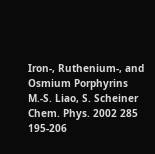Iron-, Ruthenium-, and Osmium Porphyrins M.-S. Liao, S. Scheiner Chem. Phys. 2002 285 195-206